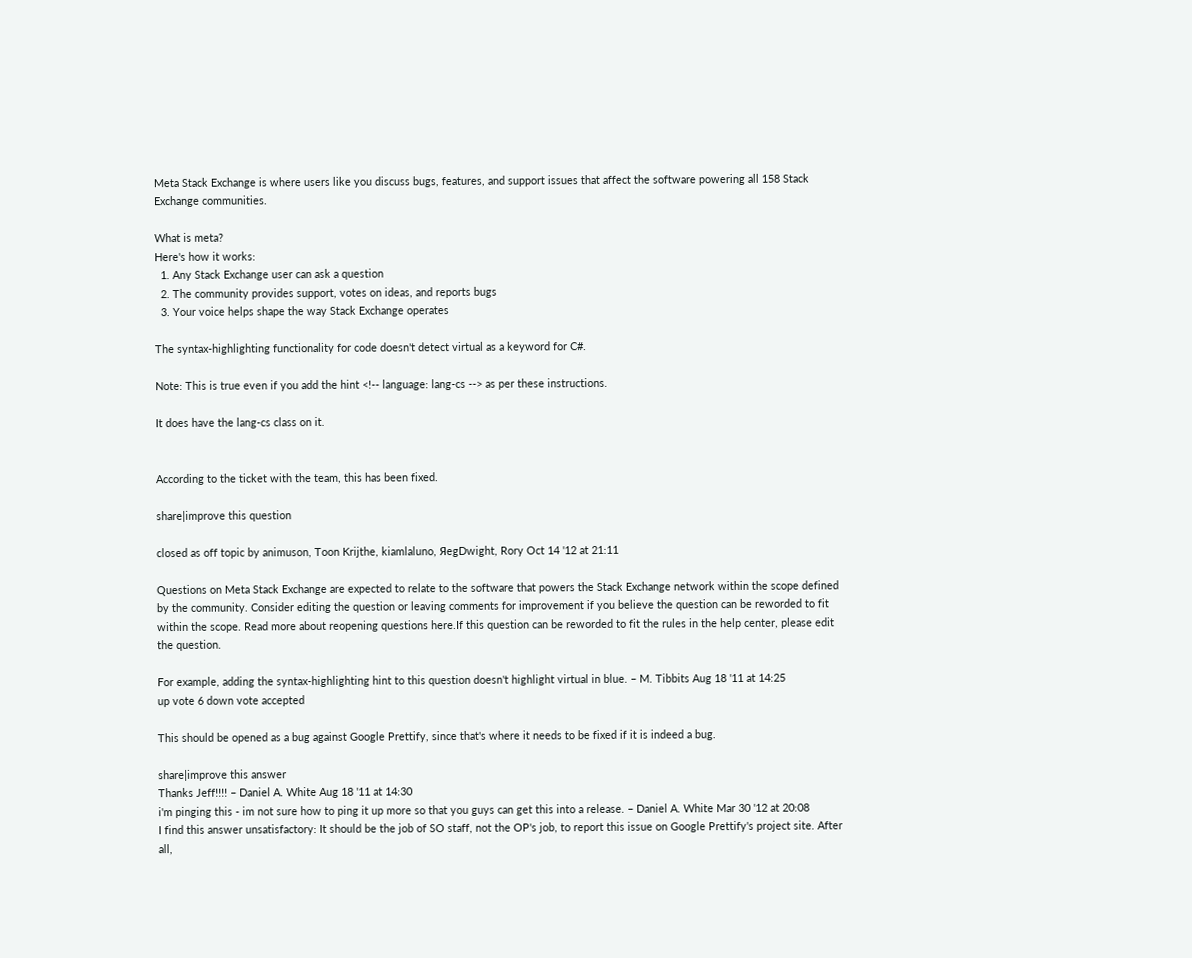Meta Stack Exchange is where users like you discuss bugs, features, and support issues that affect the software powering all 158 Stack Exchange communities.

What is meta?
Here's how it works:
  1. Any Stack Exchange user can ask a question
  2. The community provides support, votes on ideas, and reports bugs
  3. Your voice helps shape the way Stack Exchange operates

The syntax-highlighting functionality for code doesn't detect virtual as a keyword for C#.

Note: This is true even if you add the hint <!-- language: lang-cs --> as per these instructions.

It does have the lang-cs class on it.


According to the ticket with the team, this has been fixed.

share|improve this question

closed as off topic by animuson, Toon Krijthe, kiamlaluno, ЯegDwight, Rory Oct 14 '12 at 21:11

Questions on Meta Stack Exchange are expected to relate to the software that powers the Stack Exchange network within the scope defined by the community. Consider editing the question or leaving comments for improvement if you believe the question can be reworded to fit within the scope. Read more about reopening questions here.If this question can be reworded to fit the rules in the help center, please edit the question.

For example, adding the syntax-highlighting hint to this question doesn't highlight virtual in blue. – M. Tibbits Aug 18 '11 at 14:25
up vote 6 down vote accepted

This should be opened as a bug against Google Prettify, since that's where it needs to be fixed if it is indeed a bug.

share|improve this answer
Thanks Jeff!!!! – Daniel A. White Aug 18 '11 at 14:30
i'm pinging this - im not sure how to ping it up more so that you guys can get this into a release. – Daniel A. White Mar 30 '12 at 20:08
I find this answer unsatisfactory: It should be the job of SO staff, not the OP's job, to report this issue on Google Prettify's project site. After all,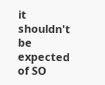it shouldn't be expected of SO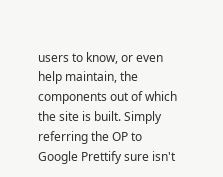users to know, or even help maintain, the components out of which the site is built. Simply referring the OP to Google Prettify sure isn't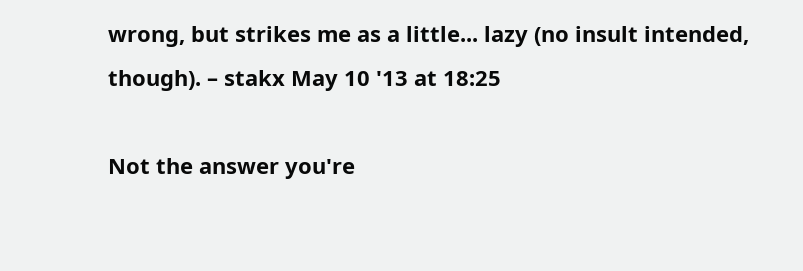wrong, but strikes me as a little... lazy (no insult intended, though). – stakx May 10 '13 at 18:25

Not the answer you're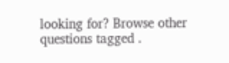looking for? Browse other questions tagged .